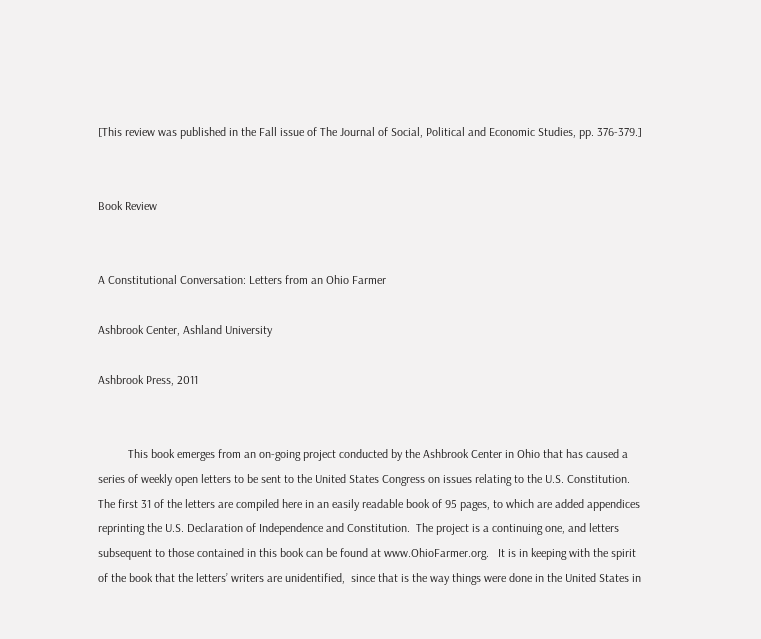[This review was published in the Fall issue of The Journal of Social, Political and Economic Studies, pp. 376-379.]


Book Review


A Constitutional Conversation: Letters from an Ohio Farmer

Ashbrook Center, Ashland University

Ashbrook Press, 2011


          This book emerges from an on-going project conducted by the Ashbrook Center in Ohio that has caused a series of weekly open letters to be sent to the United States Congress on issues relating to the U.S. Constitution.   The first 31 of the letters are compiled here in an easily readable book of 95 pages, to which are added appendices reprinting the U.S. Declaration of Independence and Constitution.  The project is a continuing one, and letters subsequent to those contained in this book can be found at www.OhioFarmer.org.   It is in keeping with the spirit of the book that the letters’ writers are unidentified,  since that is the way things were done in the United States in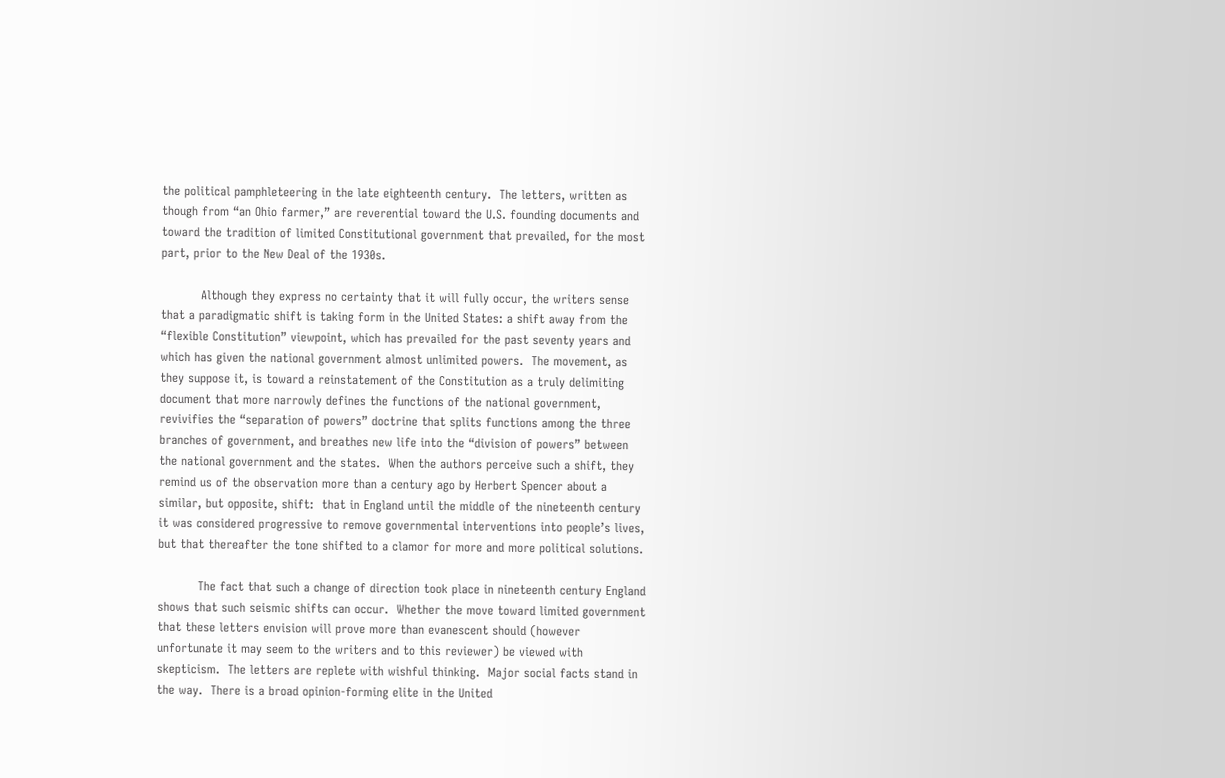the political pamphleteering in the late eighteenth century.  The letters, written as though from “an Ohio farmer,” are reverential toward the U.S. founding documents and toward the tradition of limited Constitutional government that prevailed, for the most part, prior to the New Deal of the 1930s.

          Although they express no certainty that it will fully occur, the writers sense that a paradigmatic shift is taking form in the United States: a shift away from the “flexible Constitution” viewpoint, which has prevailed for the past seventy years and which has given the national government almost unlimited powers.  The movement, as they suppose it, is toward a reinstatement of the Constitution as a truly delimiting document that more narrowly defines the functions of the national government, revivifies the “separation of powers” doctrine that splits functions among the three branches of government, and breathes new life into the “division of powers” between the national government and the states.  When the authors perceive such a shift, they remind us of the observation more than a century ago by Herbert Spencer about a similar, but opposite, shift:  that in England until the middle of the nineteenth century it was considered progressive to remove governmental interventions into people’s lives, but that thereafter the tone shifted to a clamor for more and more political solutions.

          The fact that such a change of direction took place in nineteenth century England shows that such seismic shifts can occur.  Whether the move toward limited government that these letters envision will prove more than evanescent should (however unfortunate it may seem to the writers and to this reviewer) be viewed with skepticism.  The letters are replete with wishful thinking.  Major social facts stand in the way.  There is a broad opinion-forming elite in the United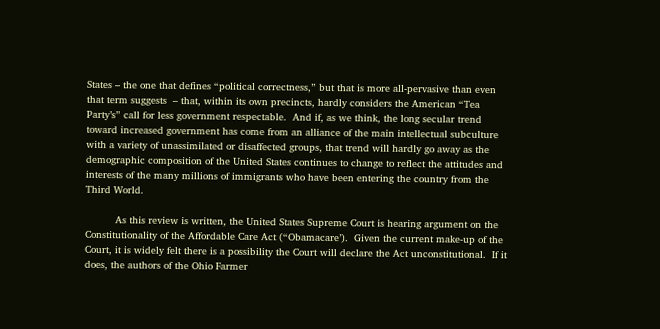States – the one that defines “political correctness,” but that is more all-pervasive than even that term suggests  – that, within its own precincts, hardly considers the American “Tea Party’s” call for less government respectable.  And if, as we think, the long secular trend toward increased government has come from an alliance of the main intellectual subculture with a variety of unassimilated or disaffected groups, that trend will hardly go away as the demographic composition of the United States continues to change to reflect the attitudes and interests of the many millions of immigrants who have been entering the country from the Third World.

          As this review is written, the United States Supreme Court is hearing argument on the Constitutionality of the Affordable Care Act (“Obamacare’).  Given the current make-up of the Court, it is widely felt there is a possibility the Court will declare the Act unconstitutional.  If it does, the authors of the Ohio Farmer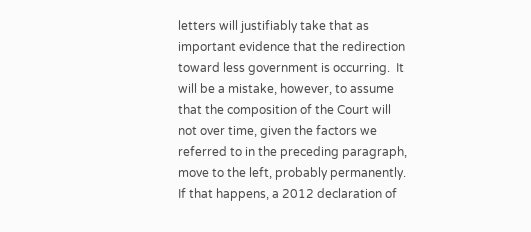letters will justifiably take that as important evidence that the redirection toward less government is occurring.  It will be a mistake, however, to assume that the composition of the Court will not over time, given the factors we referred to in the preceding paragraph, move to the left, probably permanently.  If that happens, a 2012 declaration of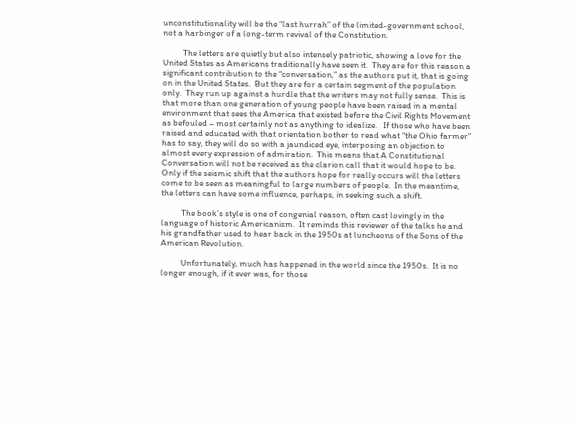unconstitutionality will be the “last hurrah” of the limited-government school, not a harbinger of a long-term revival of the Constitution.

          The letters are quietly but also intensely patriotic, showing a love for the United States as Americans traditionally have seen it.  They are for this reason a significant contribution to the “conversation,” as the authors put it, that is going on in the United States.  But they are for a certain segment of the population only.  They run up against a hurdle that the writers may not fully sense.  This is that more than one generation of young people have been raised in a mental environment that sees the America that existed before the Civil Rights Movement as befouled – most certainly not as anything to idealize.   If those who have been raised and educated with that orientation bother to read what “the Ohio farmer” has to say, they will do so with a jaundiced eye, interposing an objection to almost every expression of admiration.  This means that A Constitutional Conversation will not be received as the clarion call that it would hope to be.  Only if the seismic shift that the authors hope for really occurs will the letters come to be seen as meaningful to large numbers of people.  In the meantime, the letters can have some influence, perhaps, in seeking such a shift.

          The book’s style is one of congenial reason, often cast lovingly in the language of historic Americanism.  It reminds this reviewer of the talks he and his grandfather used to hear back in the 1950s at luncheons of the Sons of the American Revolution.

          Unfortunately, much has happened in the world since the 1950s.  It is no longer enough, if it ever was, for those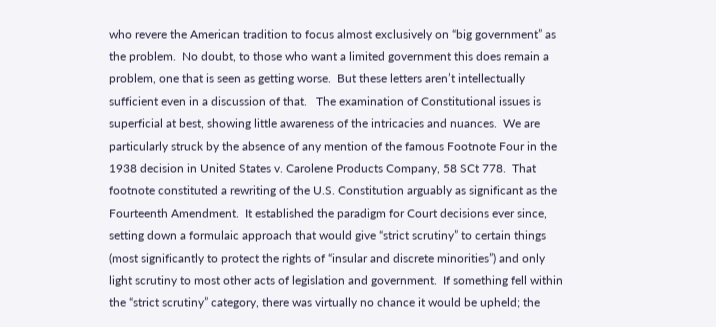who revere the American tradition to focus almost exclusively on “big government” as the problem.  No doubt, to those who want a limited government this does remain a problem, one that is seen as getting worse.  But these letters aren’t intellectually sufficient even in a discussion of that.   The examination of Constitutional issues is superficial at best, showing little awareness of the intricacies and nuances.  We are particularly struck by the absence of any mention of the famous Footnote Four in the 1938 decision in United States v. Carolene Products Company, 58 SCt 778.  That footnote constituted a rewriting of the U.S. Constitution arguably as significant as the Fourteenth Amendment.  It established the paradigm for Court decisions ever since, setting down a formulaic approach that would give “strict scrutiny” to certain things (most significantly to protect the rights of “insular and discrete minorities”) and only light scrutiny to most other acts of legislation and government.  If something fell within the “strict scrutiny” category, there was virtually no chance it would be upheld; the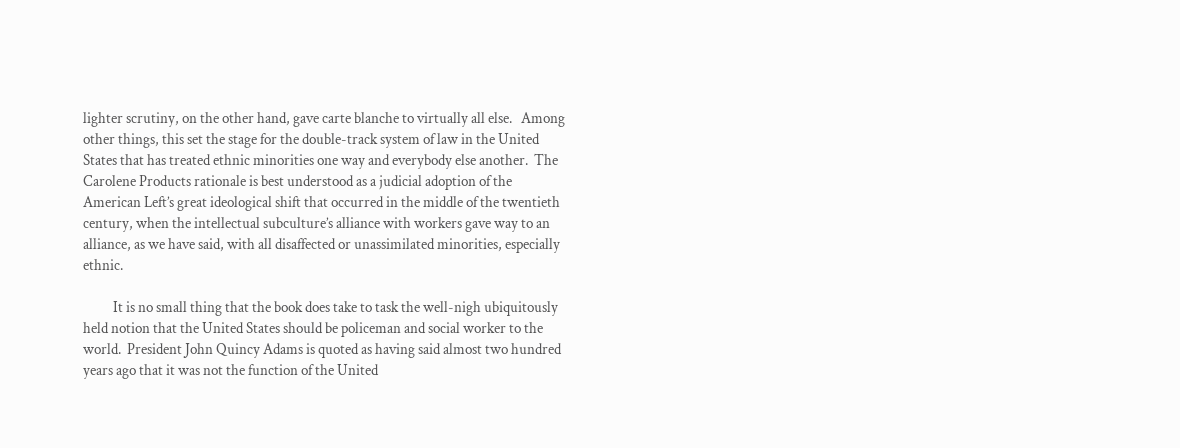lighter scrutiny, on the other hand, gave carte blanche to virtually all else.   Among other things, this set the stage for the double-track system of law in the United States that has treated ethnic minorities one way and everybody else another.  The Carolene Products rationale is best understood as a judicial adoption of the American Left’s great ideological shift that occurred in the middle of the twentieth century, when the intellectual subculture’s alliance with workers gave way to an alliance, as we have said, with all disaffected or unassimilated minorities, especially ethnic.

          It is no small thing that the book does take to task the well-nigh ubiquitously held notion that the United States should be policeman and social worker to the world.  President John Quincy Adams is quoted as having said almost two hundred years ago that it was not the function of the United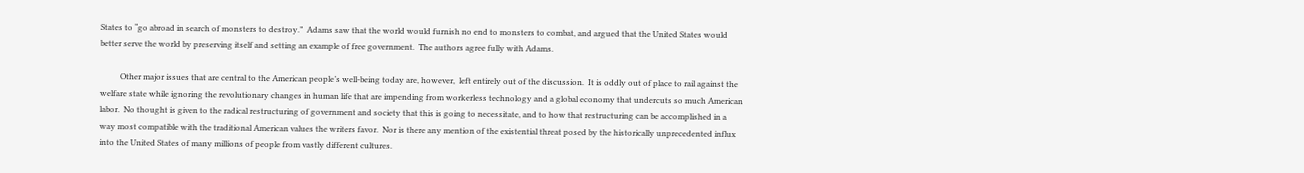States to “go abroad in search of monsters to destroy.”  Adams saw that the world would furnish no end to monsters to combat, and argued that the United States would better serve the world by preserving itself and setting an example of free government.  The authors agree fully with Adams.

          Other major issues that are central to the American people’s well-being today are, however,  left entirely out of the discussion.  It is oddly out of place to rail against the welfare state while ignoring the revolutionary changes in human life that are impending from workerless technology and a global economy that undercuts so much American labor.  No thought is given to the radical restructuring of government and society that this is going to necessitate, and to how that restructuring can be accomplished in a way most compatible with the traditional American values the writers favor.  Nor is there any mention of the existential threat posed by the historically unprecedented influx into the United States of many millions of people from vastly different cultures.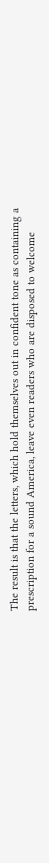The result is that the letters, which hold themselves out in confident tone as containing a prescription for a sound America, leave even readers who are disposed to welcome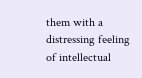them with a distressing feeling of intellectual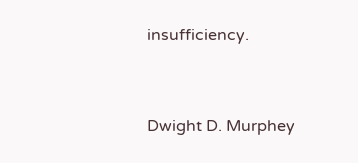insufficiency.


Dwight D. Murphey